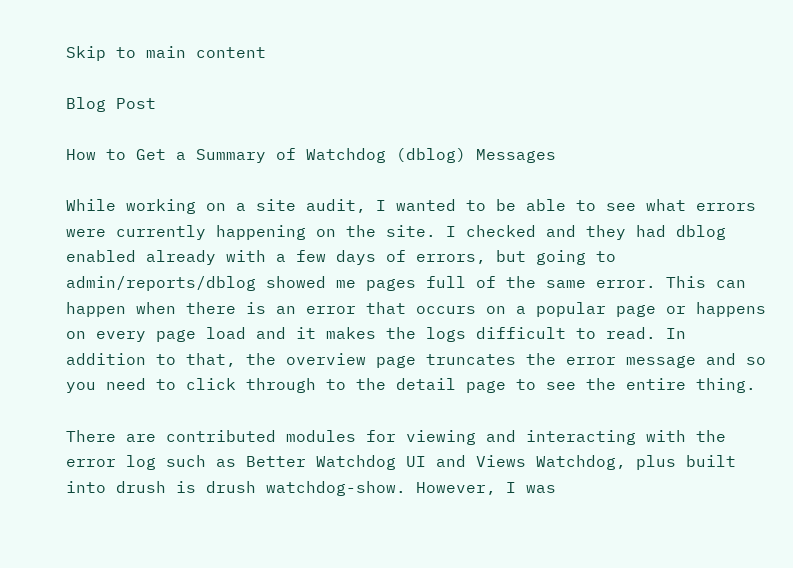Skip to main content

Blog Post

How to Get a Summary of Watchdog (dblog) Messages

While working on a site audit, I wanted to be able to see what errors were currently happening on the site. I checked and they had dblog enabled already with a few days of errors, but going to admin/reports/dblog showed me pages full of the same error. This can happen when there is an error that occurs on a popular page or happens on every page load and it makes the logs difficult to read. In addition to that, the overview page truncates the error message and so you need to click through to the detail page to see the entire thing.

There are contributed modules for viewing and interacting with the error log such as Better Watchdog UI and Views Watchdog, plus built into drush is drush watchdog-show. However, I was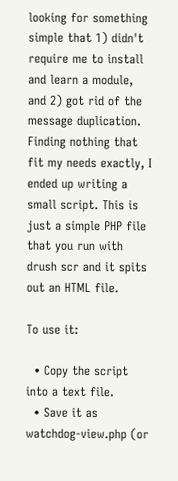looking for something simple that 1) didn't require me to install and learn a module, and 2) got rid of the message duplication. Finding nothing that fit my needs exactly, I ended up writing a small script. This is just a simple PHP file that you run with drush scr and it spits out an HTML file.

To use it:

  • Copy the script into a text file.
  • Save it as watchdog-view.php (or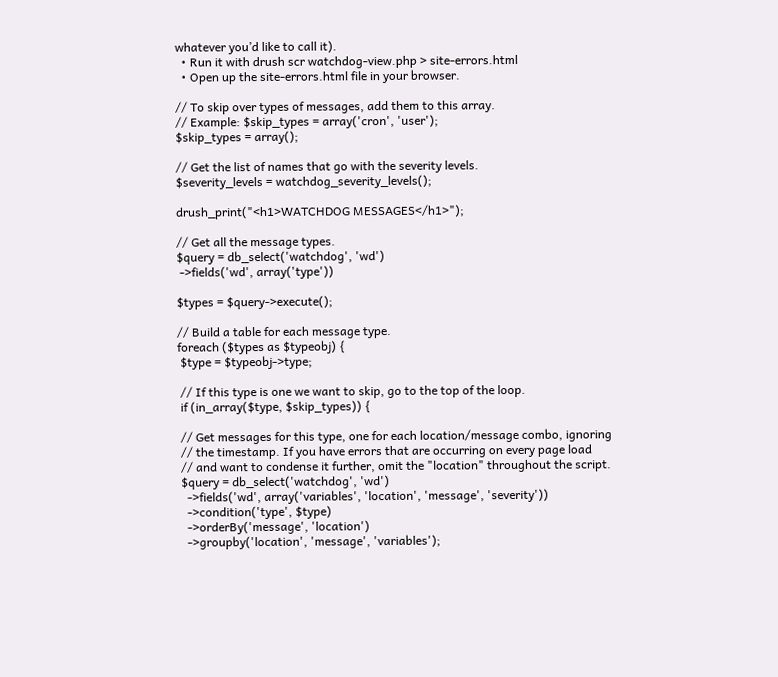whatever you’d like to call it).
  • Run it with drush scr watchdog-view.php > site-errors.html
  • Open up the site-errors.html file in your browser.

// To skip over types of messages, add them to this array.
// Example: $skip_types = array('cron', 'user');
$skip_types = array();

// Get the list of names that go with the severity levels.
$severity_levels = watchdog_severity_levels();

drush_print("<h1>WATCHDOG MESSAGES</h1>");

// Get all the message types.
$query = db_select('watchdog', 'wd')
 ->fields('wd', array('type'))

$types = $query->execute();

// Build a table for each message type.
foreach ($types as $typeobj) {
 $type = $typeobj->type;

 // If this type is one we want to skip, go to the top of the loop.
 if (in_array($type, $skip_types)) {

 // Get messages for this type, one for each location/message combo, ignoring
 // the timestamp. If you have errors that are occurring on every page load
 // and want to condense it further, omit the "location" throughout the script.
 $query = db_select('watchdog', 'wd')
   ->fields('wd', array('variables', 'location', 'message', 'severity'))
   ->condition('type', $type)
   ->orderBy('message', 'location')
   ->groupby('location', 'message', 'variables');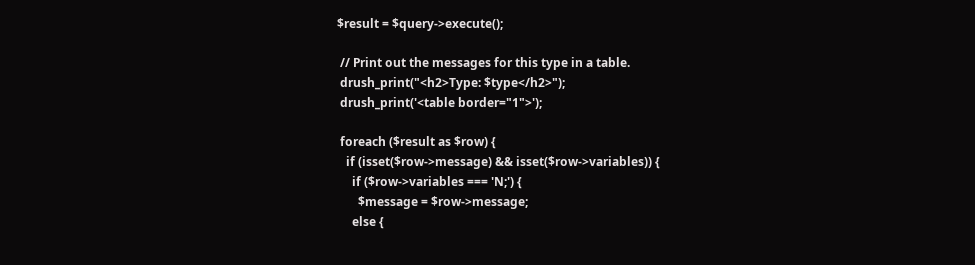$result = $query->execute();

 // Print out the messages for this type in a table.
 drush_print("<h2>Type: $type</h2>");
 drush_print('<table border="1">');

 foreach ($result as $row) {
   if (isset($row->message) && isset($row->variables)) {
     if ($row->variables === 'N;') {
       $message = $row->message;
     else {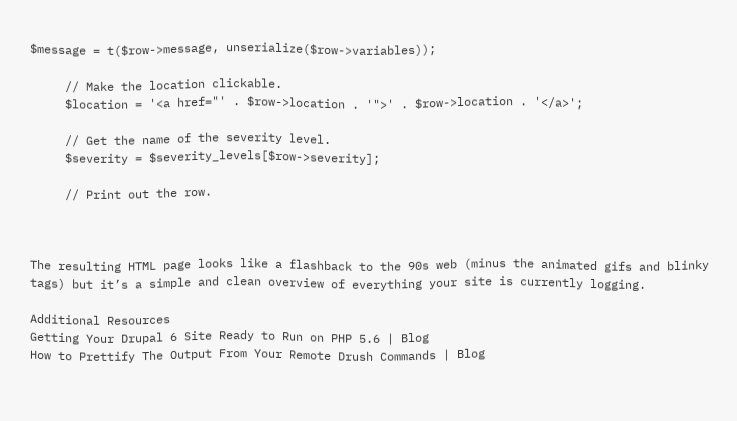$message = t($row->message, unserialize($row->variables));

     // Make the location clickable.
     $location = '<a href="' . $row->location . '">' . $row->location . '</a>';

     // Get the name of the severity level.
     $severity = $severity_levels[$row->severity];

     // Print out the row.



The resulting HTML page looks like a flashback to the 90s web (minus the animated gifs and blinky tags) but it’s a simple and clean overview of everything your site is currently logging.

Additional Resources
Getting Your Drupal 6 Site Ready to Run on PHP 5.6 | Blog
How to Prettify The Output From Your Remote Drush Commands | Blog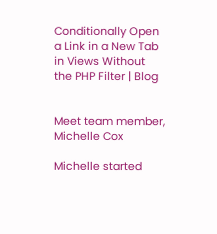Conditionally Open a Link in a New Tab in Views Without the PHP Filter | Blog


Meet team member, Michelle Cox

Michelle started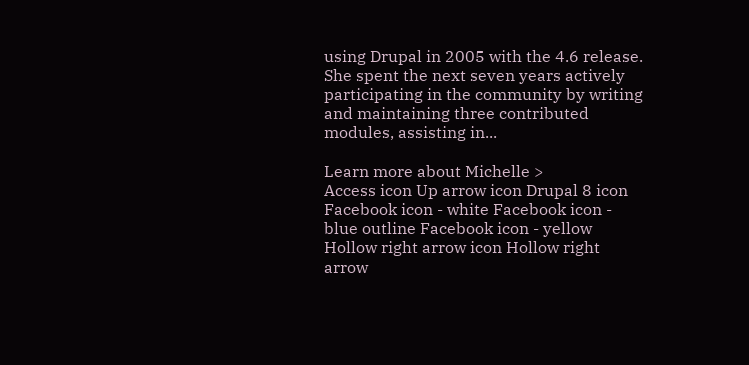using Drupal in 2005 with the 4.6 release. She spent the next seven years actively participating in the community by writing and maintaining three contributed modules, assisting in...

Learn more about Michelle >
Access icon Up arrow icon Drupal 8 icon Facebook icon - white Facebook icon - blue outline Facebook icon - yellow Hollow right arrow icon Hollow right arrow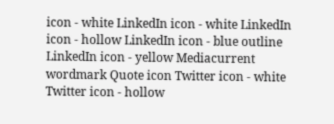icon - white LinkedIn icon - white LinkedIn icon - hollow LinkedIn icon - blue outline LinkedIn icon - yellow Mediacurrent wordmark Quote icon Twitter icon - white Twitter icon - hollow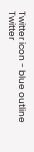Twitter icon - blue outline Twitter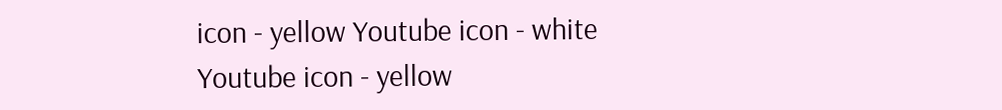icon - yellow Youtube icon - white Youtube icon - yellow